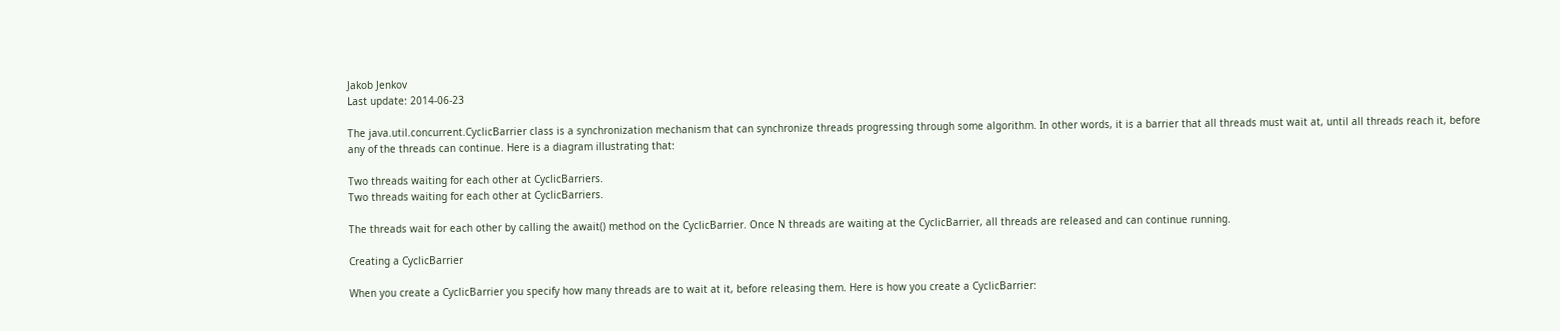Jakob Jenkov
Last update: 2014-06-23

The java.util.concurrent.CyclicBarrier class is a synchronization mechanism that can synchronize threads progressing through some algorithm. In other words, it is a barrier that all threads must wait at, until all threads reach it, before any of the threads can continue. Here is a diagram illustrating that:

Two threads waiting for each other at CyclicBarriers.
Two threads waiting for each other at CyclicBarriers.

The threads wait for each other by calling the await() method on the CyclicBarrier. Once N threads are waiting at the CyclicBarrier, all threads are released and can continue running.

Creating a CyclicBarrier

When you create a CyclicBarrier you specify how many threads are to wait at it, before releasing them. Here is how you create a CyclicBarrier: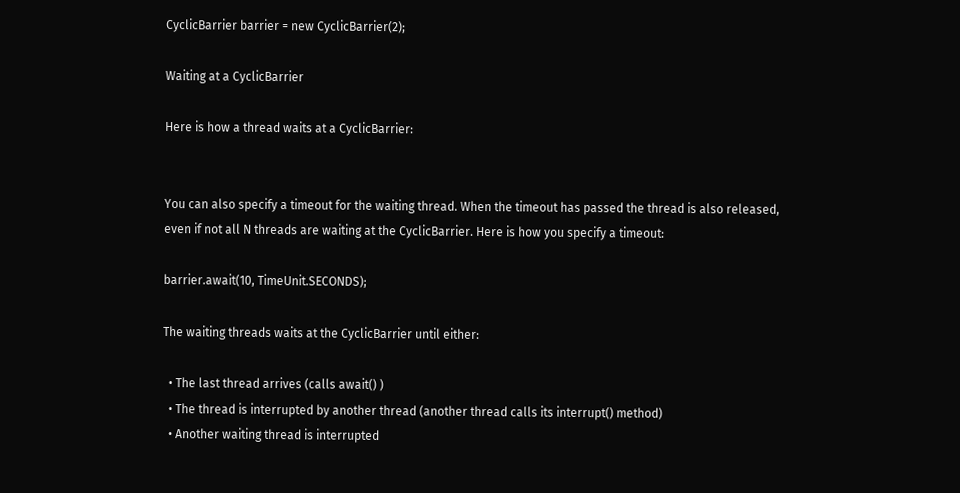CyclicBarrier barrier = new CyclicBarrier(2);

Waiting at a CyclicBarrier

Here is how a thread waits at a CyclicBarrier:


You can also specify a timeout for the waiting thread. When the timeout has passed the thread is also released, even if not all N threads are waiting at the CyclicBarrier. Here is how you specify a timeout:

barrier.await(10, TimeUnit.SECONDS);

The waiting threads waits at the CyclicBarrier until either:

  • The last thread arrives (calls await() )
  • The thread is interrupted by another thread (another thread calls its interrupt() method)
  • Another waiting thread is interrupted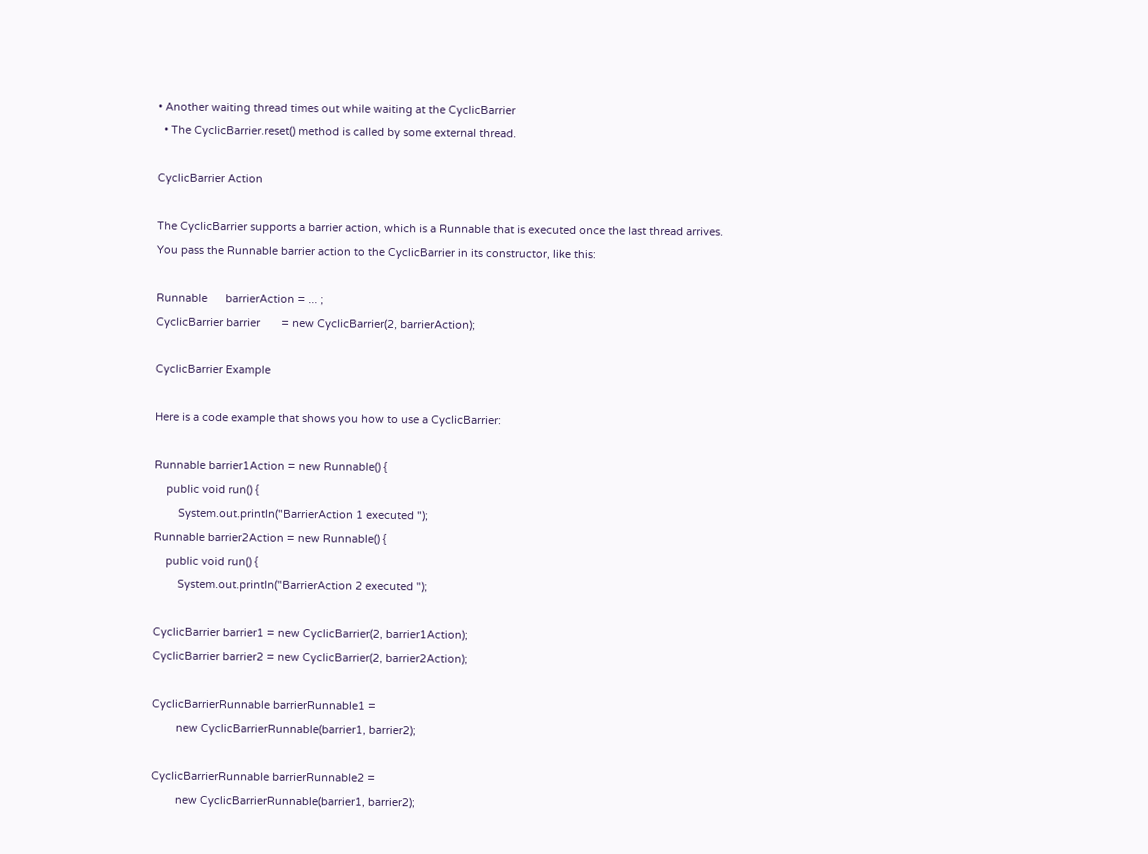• Another waiting thread times out while waiting at the CyclicBarrier
  • The CyclicBarrier.reset() method is called by some external thread.

CyclicBarrier Action

The CyclicBarrier supports a barrier action, which is a Runnable that is executed once the last thread arrives. You pass the Runnable barrier action to the CyclicBarrier in its constructor, like this:

Runnable      barrierAction = ... ;
CyclicBarrier barrier       = new CyclicBarrier(2, barrierAction);

CyclicBarrier Example

Here is a code example that shows you how to use a CyclicBarrier:

Runnable barrier1Action = new Runnable() {
    public void run() {
        System.out.println("BarrierAction 1 executed ");
Runnable barrier2Action = new Runnable() {
    public void run() {
        System.out.println("BarrierAction 2 executed ");

CyclicBarrier barrier1 = new CyclicBarrier(2, barrier1Action);
CyclicBarrier barrier2 = new CyclicBarrier(2, barrier2Action);

CyclicBarrierRunnable barrierRunnable1 =
        new CyclicBarrierRunnable(barrier1, barrier2);

CyclicBarrierRunnable barrierRunnable2 =
        new CyclicBarrierRunnable(barrier1, barrier2);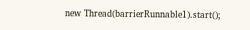new Thread(barrierRunnable1).start();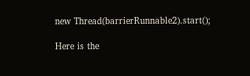new Thread(barrierRunnable2).start();

Here is the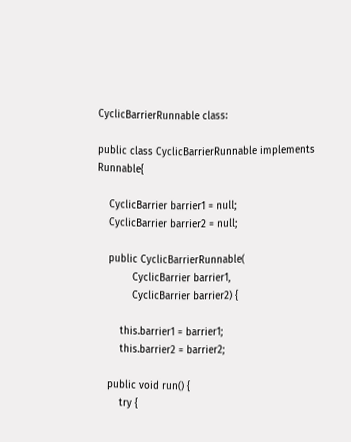CyclicBarrierRunnable class:

public class CyclicBarrierRunnable implements Runnable{

    CyclicBarrier barrier1 = null;
    CyclicBarrier barrier2 = null;

    public CyclicBarrierRunnable(
            CyclicBarrier barrier1,
            CyclicBarrier barrier2) {

        this.barrier1 = barrier1;
        this.barrier2 = barrier2;

    public void run() {
        try {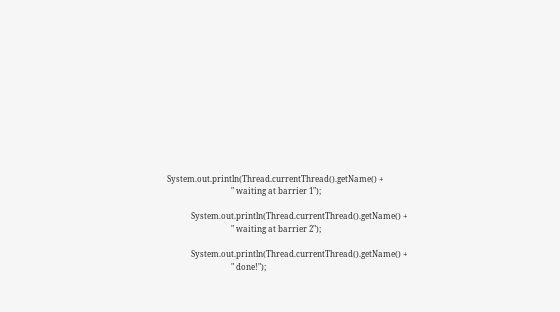System.out.println(Thread.currentThread().getName() +
                                " waiting at barrier 1");

            System.out.println(Thread.currentThread().getName() +
                                " waiting at barrier 2");

            System.out.println(Thread.currentThread().getName() +
                                " done!");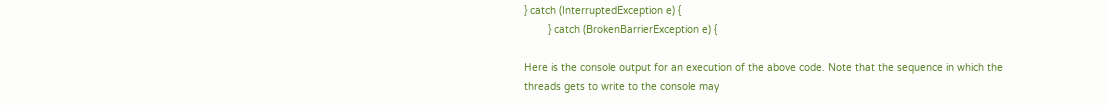} catch (InterruptedException e) {
        } catch (BrokenBarrierException e) {

Here is the console output for an execution of the above code. Note that the sequence in which the threads gets to write to the console may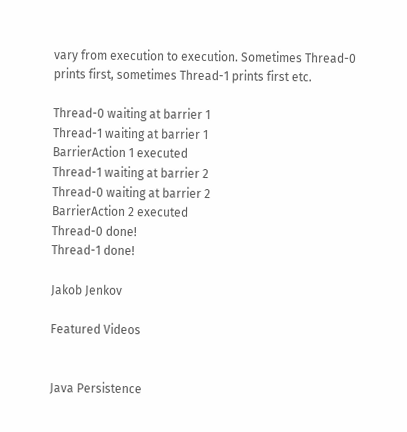vary from execution to execution. Sometimes Thread-0 prints first, sometimes Thread-1 prints first etc.

Thread-0 waiting at barrier 1
Thread-1 waiting at barrier 1
BarrierAction 1 executed
Thread-1 waiting at barrier 2
Thread-0 waiting at barrier 2
BarrierAction 2 executed
Thread-0 done!
Thread-1 done!

Jakob Jenkov

Featured Videos


Java Persistence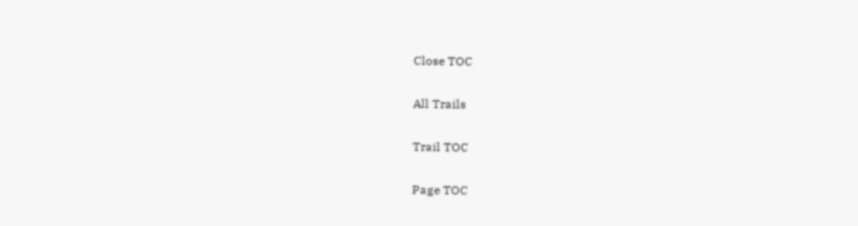Close TOC

All Trails

Trail TOC

Page TOC